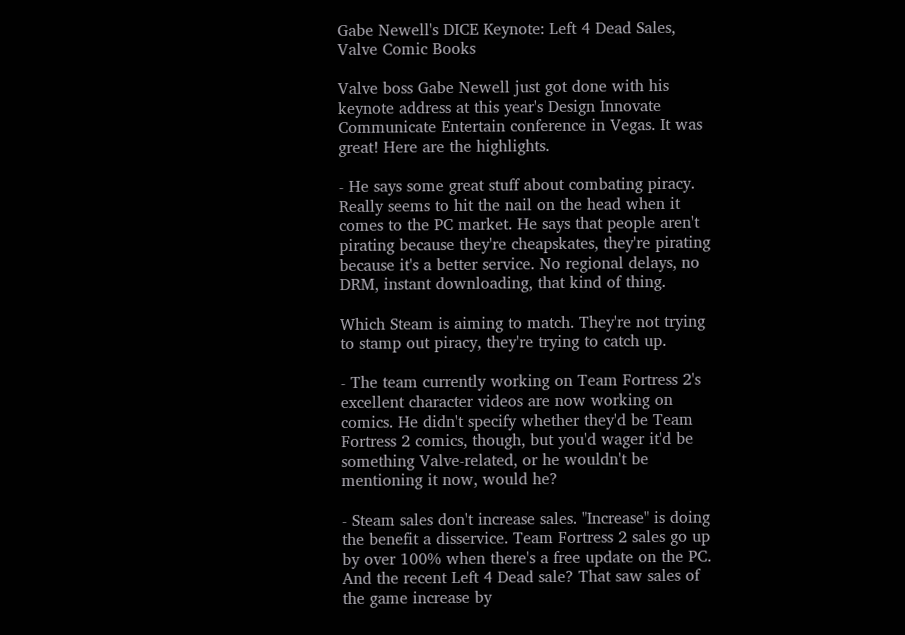Gabe Newell's DICE Keynote: Left 4 Dead Sales, Valve Comic Books

Valve boss Gabe Newell just got done with his keynote address at this year's Design Innovate Communicate Entertain conference in Vegas. It was great! Here are the highlights.

- He says some great stuff about combating piracy. Really seems to hit the nail on the head when it comes to the PC market. He says that people aren't pirating because they're cheapskates, they're pirating because it's a better service. No regional delays, no DRM, instant downloading, that kind of thing.

Which Steam is aiming to match. They're not trying to stamp out piracy, they're trying to catch up.

- The team currently working on Team Fortress 2's excellent character videos are now working on comics. He didn't specify whether they'd be Team Fortress 2 comics, though, but you'd wager it'd be something Valve-related, or he wouldn't be mentioning it now, would he?

- Steam sales don't increase sales. "Increase" is doing the benefit a disservice. Team Fortress 2 sales go up by over 100% when there's a free update on the PC. And the recent Left 4 Dead sale? That saw sales of the game increase by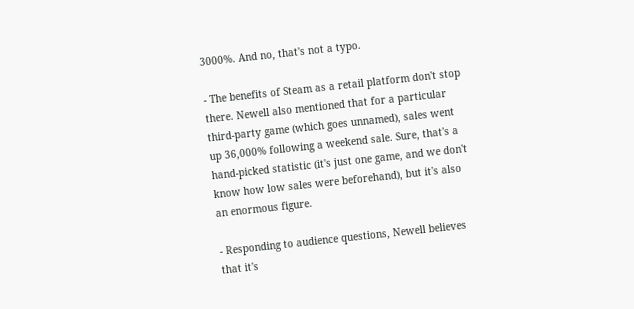3000%. And no, that's not a typo.

- The benefits of Steam as a retail platform don't stop there. Newell also mentioned that for a particular third-party game (which goes unnamed), sales went up 36,000% following a weekend sale. Sure, that's a hand-picked statistic (it's just one game, and we don't know how low sales were beforehand), but it's also an enormous figure.

- Responding to audience questions, Newell believes that it's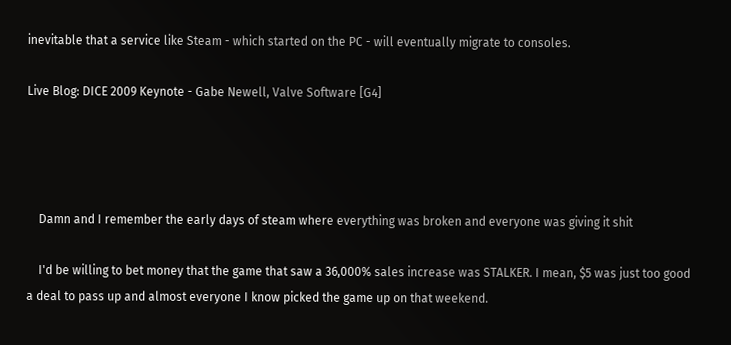inevitable that a service like Steam - which started on the PC - will eventually migrate to consoles.

Live Blog: DICE 2009 Keynote - Gabe Newell, Valve Software [G4]




    Damn and I remember the early days of steam where everything was broken and everyone was giving it shit

    I'd be willing to bet money that the game that saw a 36,000% sales increase was STALKER. I mean, $5 was just too good a deal to pass up and almost everyone I know picked the game up on that weekend.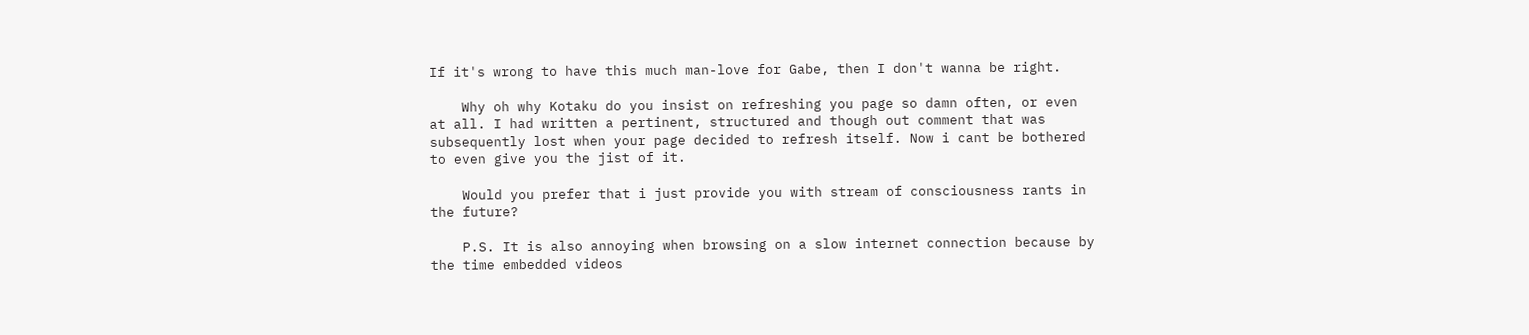If it's wrong to have this much man-love for Gabe, then I don't wanna be right.

    Why oh why Kotaku do you insist on refreshing you page so damn often, or even at all. I had written a pertinent, structured and though out comment that was subsequently lost when your page decided to refresh itself. Now i cant be bothered to even give you the jist of it.

    Would you prefer that i just provide you with stream of consciousness rants in the future?

    P.S. It is also annoying when browsing on a slow internet connection because by the time embedded videos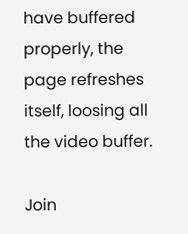have buffered properly, the page refreshes itself, loosing all the video buffer.

Join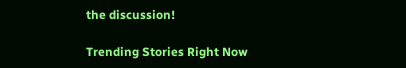the discussion!

Trending Stories Right Now